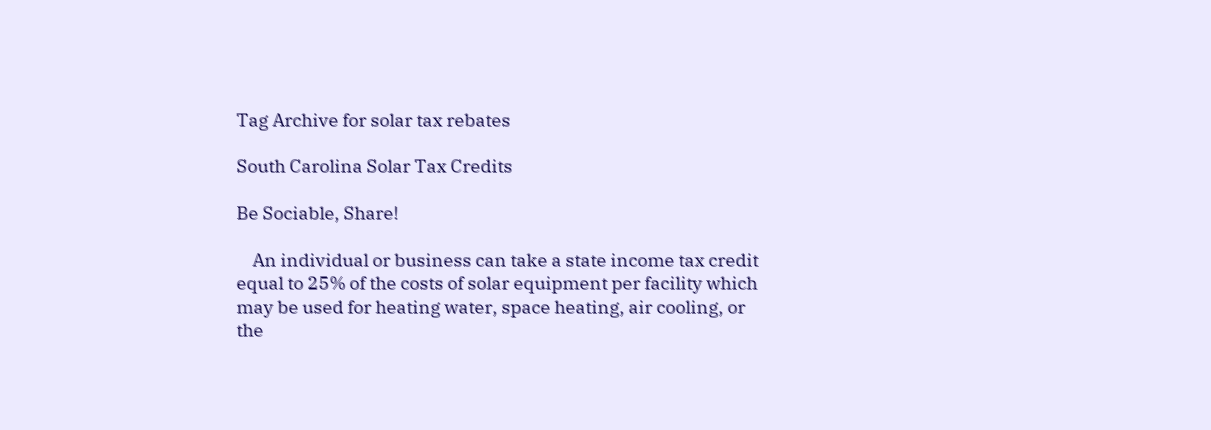Tag Archive for solar tax rebates

South Carolina Solar Tax Credits

Be Sociable, Share!

    An individual or business can take a state income tax credit equal to 25% of the costs of solar equipment per facility which may be used for heating water, space heating, air cooling, or the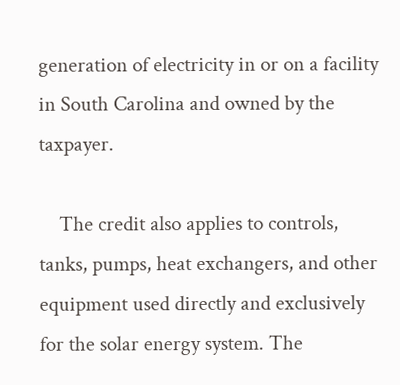generation of electricity in or on a facility in South Carolina and owned by the taxpayer.

    The credit also applies to controls, tanks, pumps, heat exchangers, and other equipment used directly and exclusively for the solar energy system. The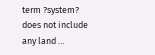term ?system? does not include any land …